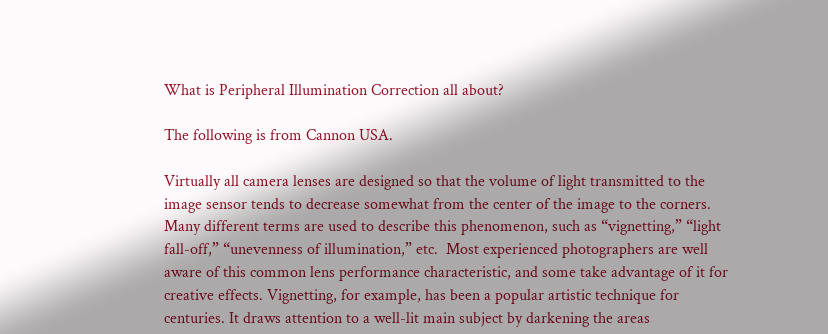What is Peripheral Illumination Correction all about?

The following is from Cannon USA.

Virtually all camera lenses are designed so that the volume of light transmitted to the image sensor tends to decrease somewhat from the center of the image to the corners. Many different terms are used to describe this phenomenon, such as “vignetting,” “light fall-off,” “unevenness of illumination,” etc.  Most experienced photographers are well aware of this common lens performance characteristic, and some take advantage of it for creative effects. Vignetting, for example, has been a popular artistic technique for centuries. It draws attention to a well-lit main subject by darkening the areas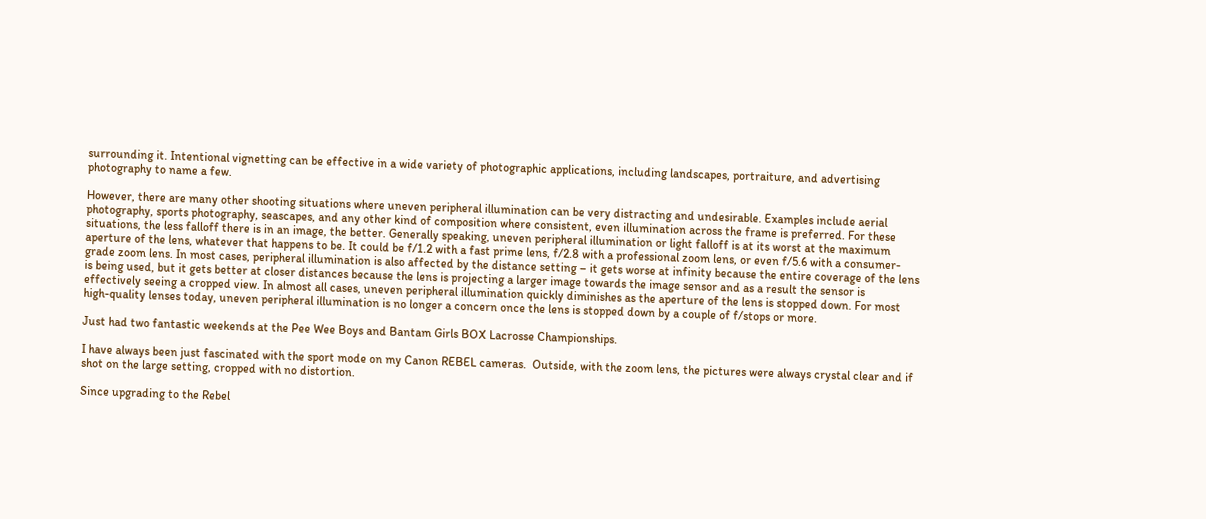surrounding it. Intentional vignetting can be effective in a wide variety of photographic applications, including landscapes, portraiture, and advertising photography to name a few.

However, there are many other shooting situations where uneven peripheral illumination can be very distracting and undesirable. Examples include aerial photography, sports photography, seascapes, and any other kind of composition where consistent, even illumination across the frame is preferred. For these situations, the less falloff there is in an image, the better. Generally speaking, uneven peripheral illumination or light falloff is at its worst at the maximum aperture of the lens, whatever that happens to be. It could be f/1.2 with a fast prime lens, f/2.8 with a professional zoom lens, or even f/5.6 with a consumer-grade zoom lens. In most cases, peripheral illumination is also affected by the distance setting – it gets worse at infinity because the entire coverage of the lens is being used, but it gets better at closer distances because the lens is projecting a larger image towards the image sensor and as a result the sensor is effectively seeing a cropped view. In almost all cases, uneven peripheral illumination quickly diminishes as the aperture of the lens is stopped down. For most high-quality lenses today, uneven peripheral illumination is no longer a concern once the lens is stopped down by a couple of f/stops or more.

Just had two fantastic weekends at the Pee Wee Boys and Bantam Girls BOX Lacrosse Championships.

I have always been just fascinated with the sport mode on my Canon REBEL cameras.  Outside, with the zoom lens, the pictures were always crystal clear and if shot on the large setting, cropped with no distortion.

Since upgrading to the Rebel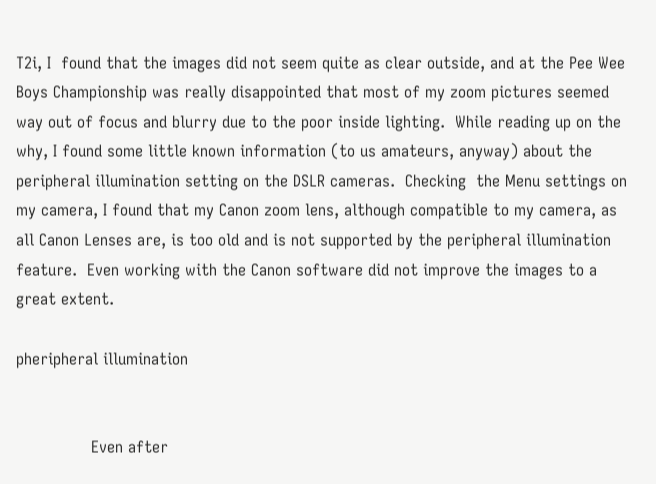T2i, I  found that the images did not seem quite as clear outside, and at the Pee Wee Boys Championship was really disappointed that most of my zoom pictures seemed way out of focus and blurry due to the poor inside lighting.  While reading up on the why, I found some little known information (to us amateurs, anyway) about the peripheral illumination setting on the DSLR cameras.  Checking  the Menu settings on my camera, I found that my Canon zoom lens, although compatible to my camera, as all Canon Lenses are, is too old and is not supported by the peripheral illumination feature.  Even working with the Canon software did not improve the images to a great extent.

pheripheral illumination


               Even after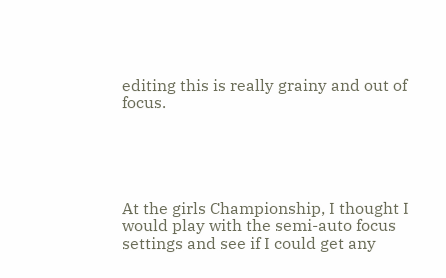editing this is really grainy and out of focus.





At the girls Championship, I thought I would play with the semi-auto focus settings and see if I could get any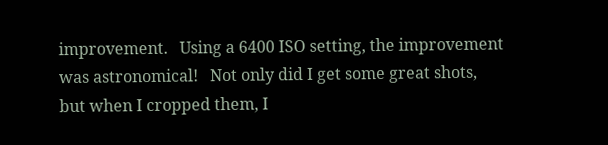improvement.   Using a 6400 ISO setting, the improvement was astronomical!   Not only did I get some great shots, but when I cropped them, I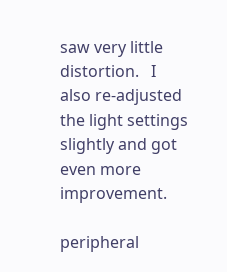saw very little distortion.   I also re-adjusted the light settings slightly and got even more improvement.

peripheral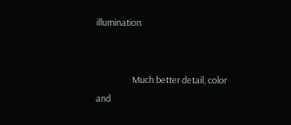illumination


                  Much better detail, color and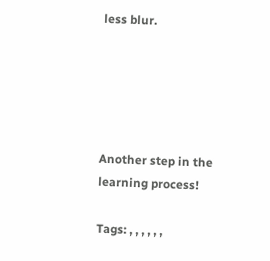less blur.





Another step in the learning process!

Tags: , , , , , ,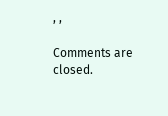, ,

Comments are closed.